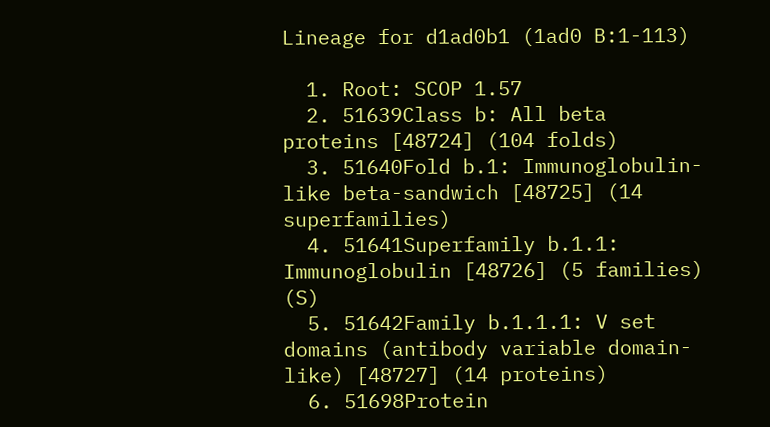Lineage for d1ad0b1 (1ad0 B:1-113)

  1. Root: SCOP 1.57
  2. 51639Class b: All beta proteins [48724] (104 folds)
  3. 51640Fold b.1: Immunoglobulin-like beta-sandwich [48725] (14 superfamilies)
  4. 51641Superfamily b.1.1: Immunoglobulin [48726] (5 families) (S)
  5. 51642Family b.1.1.1: V set domains (antibody variable domain-like) [48727] (14 proteins)
  6. 51698Protein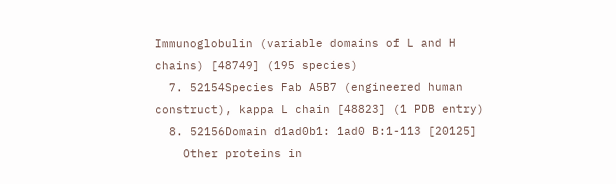Immunoglobulin (variable domains of L and H chains) [48749] (195 species)
  7. 52154Species Fab A5B7 (engineered human construct), kappa L chain [48823] (1 PDB entry)
  8. 52156Domain d1ad0b1: 1ad0 B:1-113 [20125]
    Other proteins in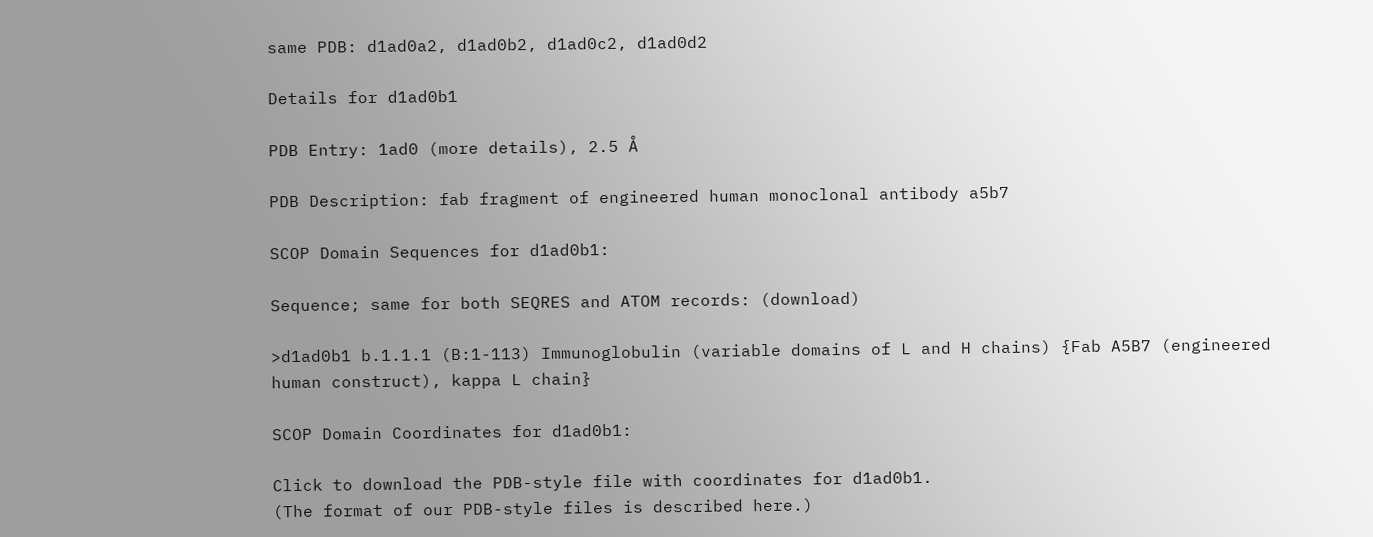same PDB: d1ad0a2, d1ad0b2, d1ad0c2, d1ad0d2

Details for d1ad0b1

PDB Entry: 1ad0 (more details), 2.5 Å

PDB Description: fab fragment of engineered human monoclonal antibody a5b7

SCOP Domain Sequences for d1ad0b1:

Sequence; same for both SEQRES and ATOM records: (download)

>d1ad0b1 b.1.1.1 (B:1-113) Immunoglobulin (variable domains of L and H chains) {Fab A5B7 (engineered human construct), kappa L chain}

SCOP Domain Coordinates for d1ad0b1:

Click to download the PDB-style file with coordinates for d1ad0b1.
(The format of our PDB-style files is described here.)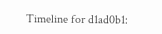Timeline for d1ad0b1: